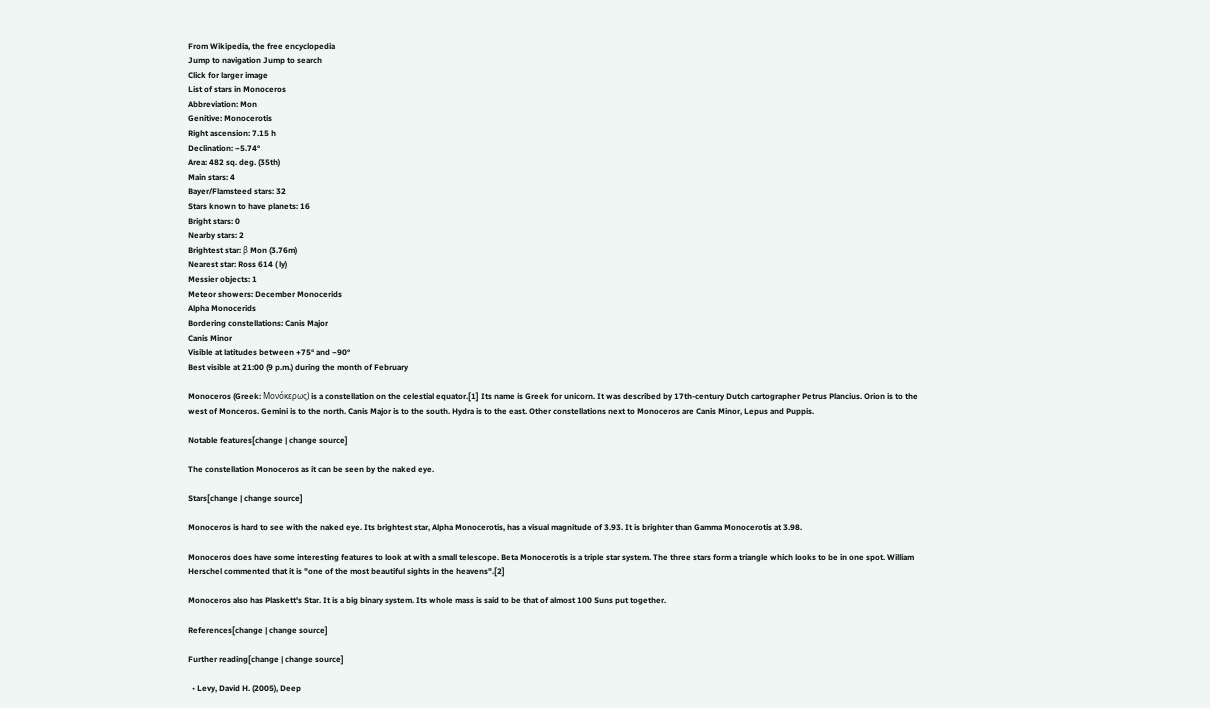From Wikipedia, the free encyclopedia
Jump to navigation Jump to search
Click for larger image
List of stars in Monoceros
Abbreviation: Mon
Genitive: Monocerotis
Right ascension: 7.15 h
Declination: −5.74°
Area: 482 sq. deg. (35th)
Main stars: 4
Bayer/Flamsteed stars: 32
Stars known to have planets: 16
Bright stars: 0
Nearby stars: 2
Brightest star: β Mon (3.76m)
Nearest star: Ross 614 ( ly)
Messier objects: 1
Meteor showers: December Monocerids
Alpha Monocerids
Bordering constellations: Canis Major
Canis Minor
Visible at latitudes between +75° and −90°
Best visible at 21:00 (9 p.m.) during the month of February

Monoceros (Greek: Μονόκερως) is a constellation on the celestial equator.[1] Its name is Greek for unicorn. It was described by 17th-century Dutch cartographer Petrus Plancius. Orion is to the west of Monceros. Gemini is to the north. Canis Major is to the south. Hydra is to the east. Other constellations next to Monoceros are Canis Minor, Lepus and Puppis.

Notable features[change | change source]

The constellation Monoceros as it can be seen by the naked eye.

Stars[change | change source]

Monoceros is hard to see with the naked eye. Its brightest star, Alpha Monocerotis, has a visual magnitude of 3.93. It is brighter than Gamma Monocerotis at 3.98.

Monoceros does have some interesting features to look at with a small telescope. Beta Monocerotis is a triple star system. The three stars form a triangle which looks to be in one spot. William Herschel commented that it is "one of the most beautiful sights in the heavens".[2]

Monoceros also has Plaskett's Star. It is a big binary system. Its whole mass is said to be that of almost 100 Suns put together.

References[change | change source]

Further reading[change | change source]

  • Levy, David H. (2005), Deep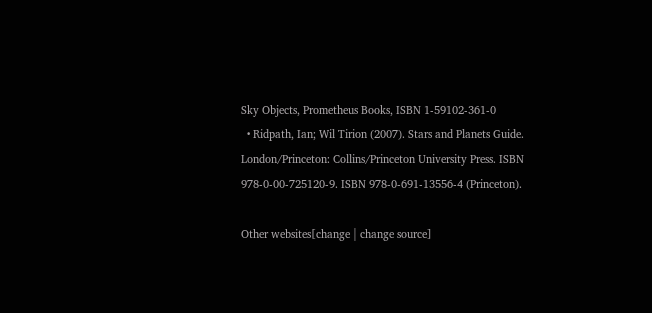Sky Objects, Prometheus Books, ISBN 1-59102-361-0
  • Ridpath, Ian; Wil Tirion (2007). Stars and Planets Guide. London/Princeton: Collins/Princeton University Press. ISBN 978-0-00-725120-9. ISBN 978-0-691-13556-4 (Princeton).

Other websites[change | change source]